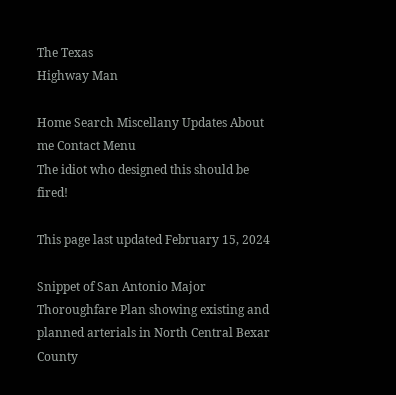The Texas
Highway Man

Home Search Miscellany Updates About me Contact Menu
The idiot who designed this should be fired!

This page last updated February 15, 2024

Snippet of San Antonio Major Thoroughfare Plan showing existing and planned arterials in North Central Bexar County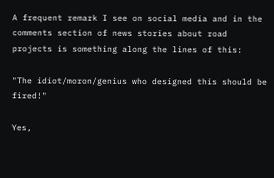A frequent remark I see on social media and in the comments section of news stories about road projects is something along the lines of this:

"The idiot/moron/genius who designed this should be fired!"

Yes,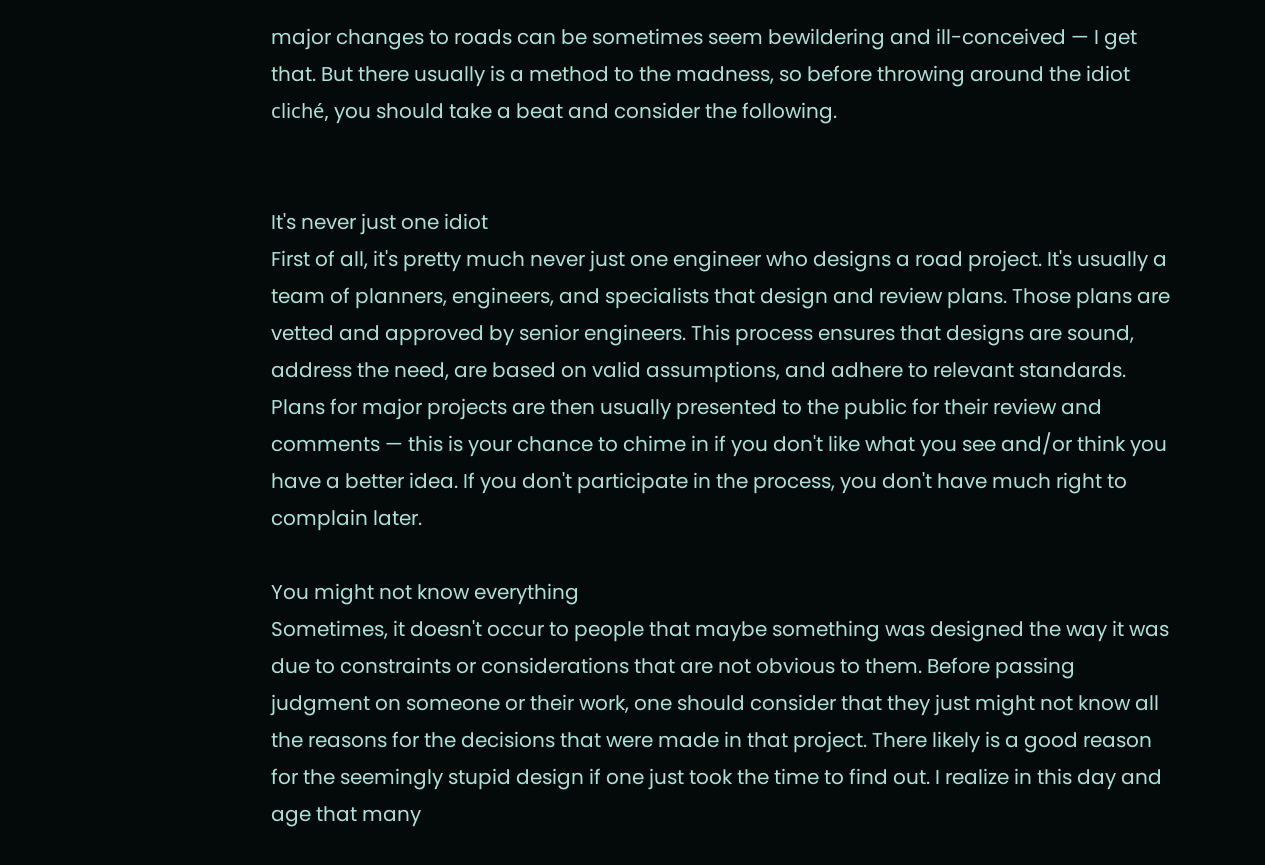major changes to roads can be sometimes seem bewildering and ill-conceived — I get that. But there usually is a method to the madness, so before throwing around the idiot cliché, you should take a beat and consider the following.


It's never just one idiot
First of all, it's pretty much never just one engineer who designs a road project. It's usually a team of planners, engineers, and specialists that design and review plans. Those plans are vetted and approved by senior engineers. This process ensures that designs are sound, address the need, are based on valid assumptions, and adhere to relevant standards. Plans for major projects are then usually presented to the public for their review and comments — this is your chance to chime in if you don't like what you see and/or think you have a better idea. If you don't participate in the process, you don't have much right to complain later.

You might not know everything
Sometimes, it doesn't occur to people that maybe something was designed the way it was due to constraints or considerations that are not obvious to them. Before passing judgment on someone or their work, one should consider that they just might not know all the reasons for the decisions that were made in that project. There likely is a good reason for the seemingly stupid design if one just took the time to find out. I realize in this day and age that many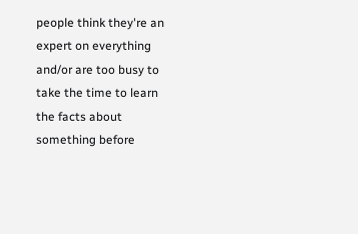people think they're an expert on everything and/or are too busy to take the time to learn the facts about something before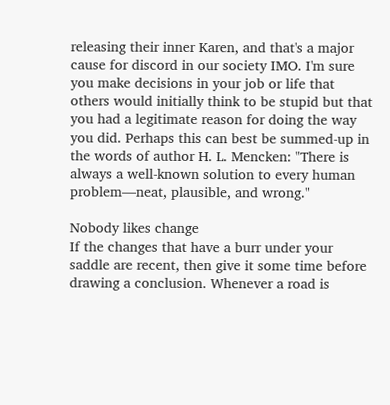releasing their inner Karen, and that's a major cause for discord in our society IMO. I'm sure you make decisions in your job or life that others would initially think to be stupid but that you had a legitimate reason for doing the way you did. Perhaps this can best be summed-up in the words of author H. L. Mencken: "There is always a well-known solution to every human problem—neat, plausible, and wrong."

Nobody likes change
If the changes that have a burr under your saddle are recent, then give it some time before drawing a conclusion. Whenever a road is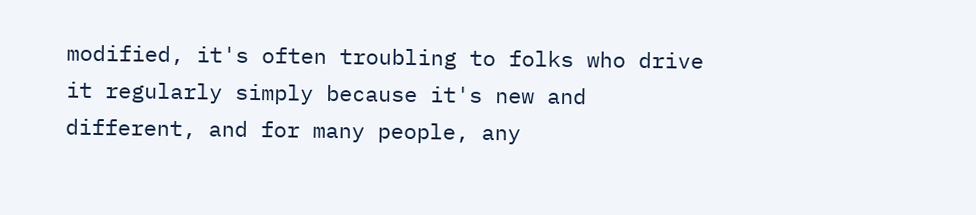modified, it's often troubling to folks who drive it regularly simply because it's new and different, and for many people, any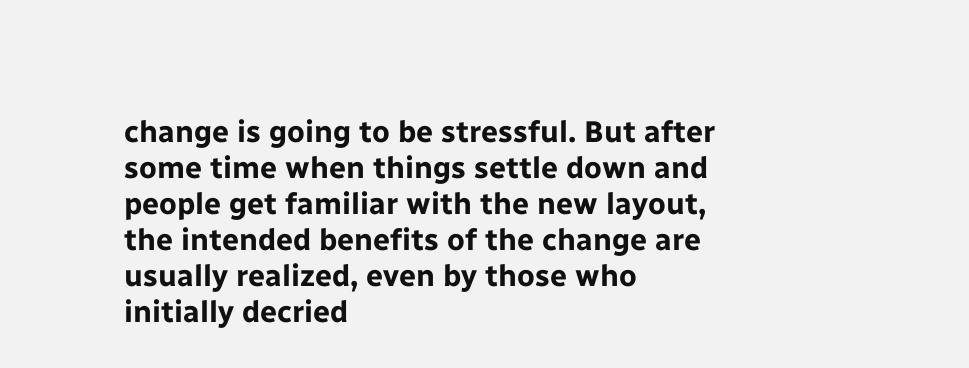change is going to be stressful. But after some time when things settle down and people get familiar with the new layout, the intended benefits of the change are usually realized, even by those who initially decried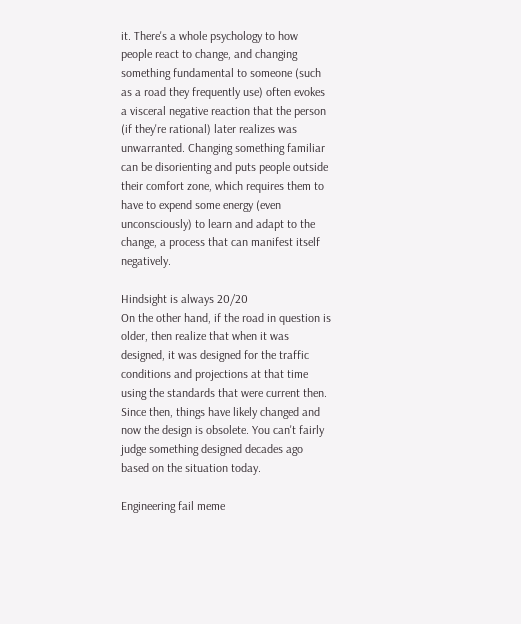it. There's a whole psychology to how people react to change, and changing something fundamental to someone (such as a road they frequently use) often evokes a visceral negative reaction that the person (if they're rational) later realizes was unwarranted. Changing something familiar can be disorienting and puts people outside their comfort zone, which requires them to have to expend some energy (even unconsciously) to learn and adapt to the change, a process that can manifest itself negatively.

Hindsight is always 20/20
On the other hand, if the road in question is older, then realize that when it was designed, it was designed for the traffic conditions and projections at that time using the standards that were current then. Since then, things have likely changed and now the design is obsolete. You can't fairly judge something designed decades ago based on the situation today.

Engineering fail meme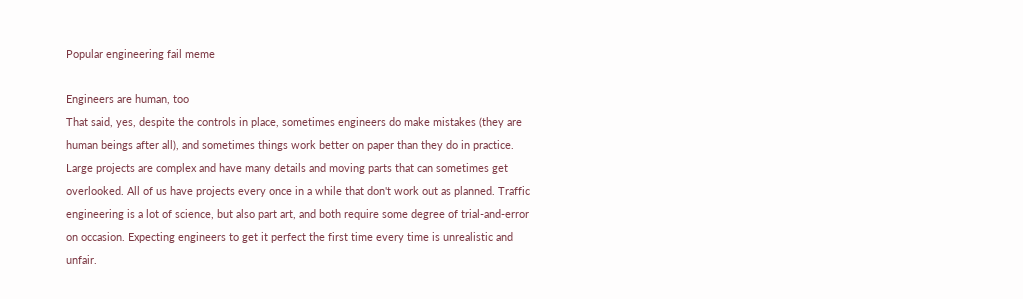Popular engineering fail meme

Engineers are human, too
That said, yes, despite the controls in place, sometimes engineers do make mistakes (they are human beings after all), and sometimes things work better on paper than they do in practice. Large projects are complex and have many details and moving parts that can sometimes get overlooked. All of us have projects every once in a while that don't work out as planned. Traffic engineering is a lot of science, but also part art, and both require some degree of trial-and-error on occasion. Expecting engineers to get it perfect the first time every time is unrealistic and unfair.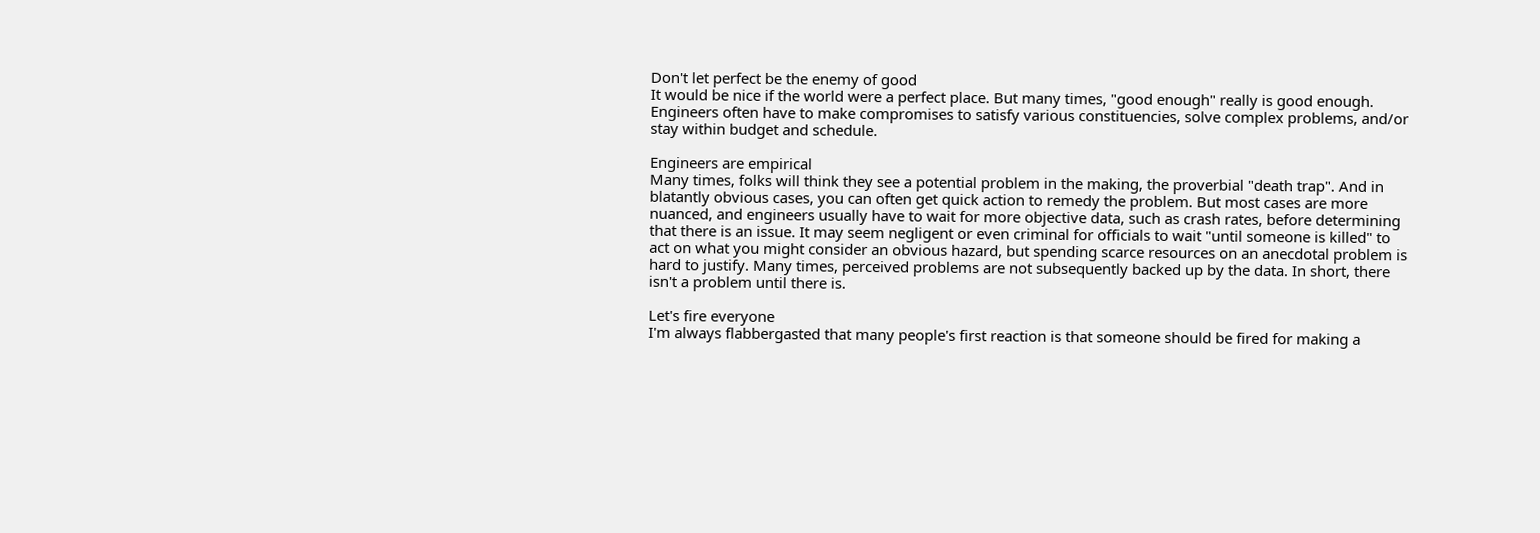Don't let perfect be the enemy of good
It would be nice if the world were a perfect place. But many times, "good enough" really is good enough. Engineers often have to make compromises to satisfy various constituencies, solve complex problems, and/or stay within budget and schedule.

Engineers are empirical
Many times, folks will think they see a potential problem in the making, the proverbial "death trap". And in blatantly obvious cases, you can often get quick action to remedy the problem. But most cases are more nuanced, and engineers usually have to wait for more objective data, such as crash rates, before determining that there is an issue. It may seem negligent or even criminal for officials to wait "until someone is killed" to act on what you might consider an obvious hazard, but spending scarce resources on an anecdotal problem is hard to justify. Many times, perceived problems are not subsequently backed up by the data. In short, there isn't a problem until there is.

Let's fire everyone
I'm always flabbergasted that many people's first reaction is that someone should be fired for making a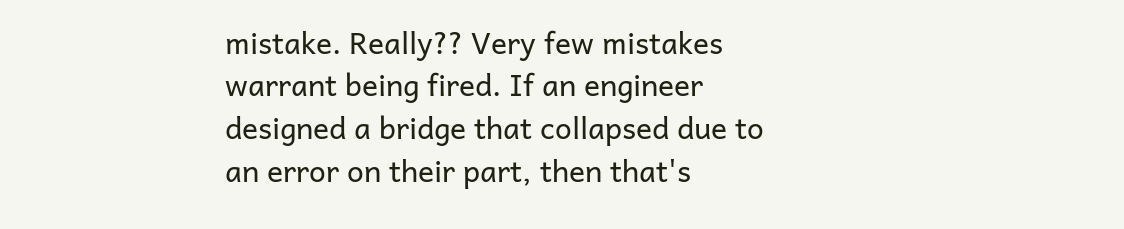mistake. Really?? Very few mistakes warrant being fired. If an engineer designed a bridge that collapsed due to an error on their part, then that's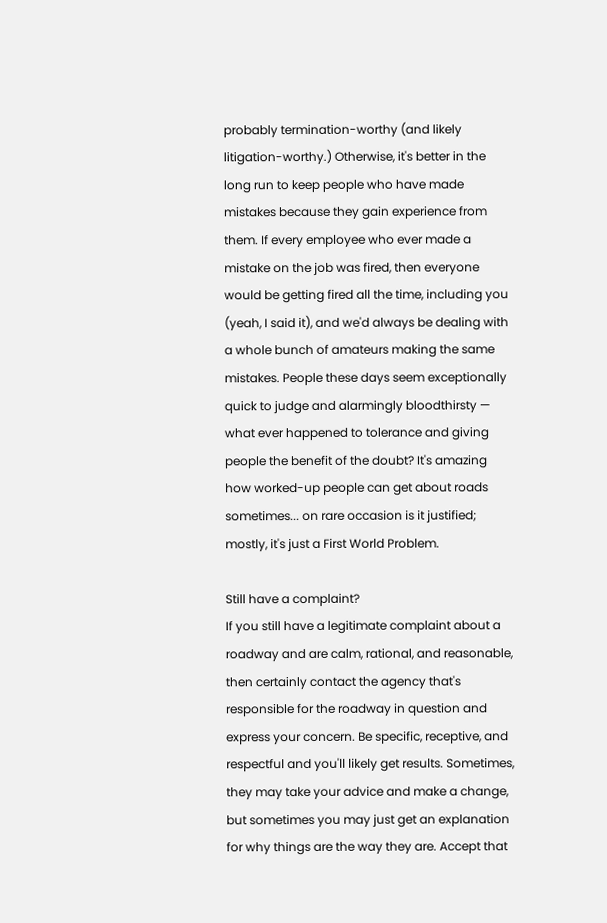probably termination-worthy (and likely litigation-worthy.) Otherwise, it's better in the long run to keep people who have made mistakes because they gain experience from them. If every employee who ever made a mistake on the job was fired, then everyone would be getting fired all the time, including you (yeah, I said it), and we'd always be dealing with a whole bunch of amateurs making the same mistakes. People these days seem exceptionally quick to judge and alarmingly bloodthirsty — what ever happened to tolerance and giving people the benefit of the doubt? It's amazing how worked-up people can get about roads sometimes... on rare occasion is it justified; mostly, it's just a First World Problem.

Still have a complaint?
If you still have a legitimate complaint about a roadway and are calm, rational, and reasonable, then certainly contact the agency that's responsible for the roadway in question and express your concern. Be specific, receptive, and respectful and you'll likely get results. Sometimes, they may take your advice and make a change, but sometimes you may just get an explanation for why things are the way they are. Accept that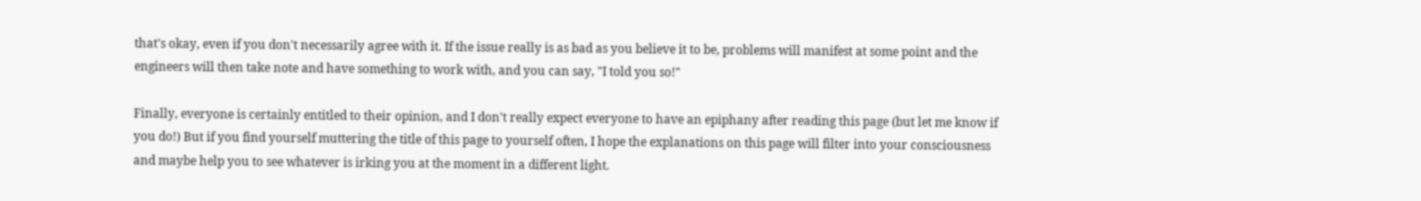that's okay, even if you don't necessarily agree with it. If the issue really is as bad as you believe it to be, problems will manifest at some point and the engineers will then take note and have something to work with, and you can say, "I told you so!"

Finally, everyone is certainly entitled to their opinion, and I don't really expect everyone to have an epiphany after reading this page (but let me know if you do!) But if you find yourself muttering the title of this page to yourself often, I hope the explanations on this page will filter into your consciousness and maybe help you to see whatever is irking you at the moment in a different light.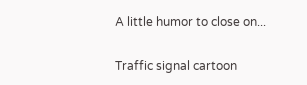A little humor to close on...

Traffic signal cartoon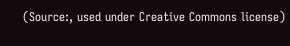(Source:, used under Creative Commons license)